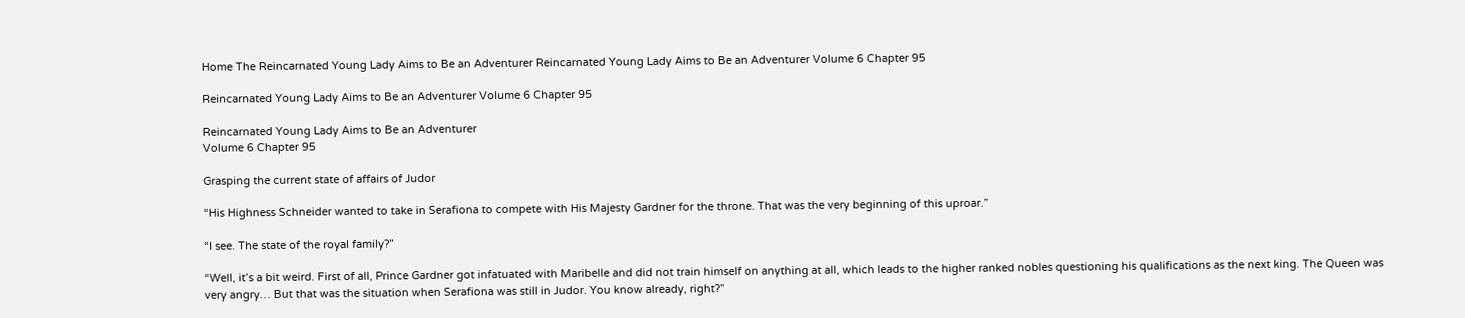Home The Reincarnated Young Lady Aims to Be an Adventurer Reincarnated Young Lady Aims to Be an Adventurer Volume 6 Chapter 95

Reincarnated Young Lady Aims to Be an Adventurer Volume 6 Chapter 95

Reincarnated Young Lady Aims to Be an Adventurer
Volume 6 Chapter 95

Grasping the current state of affairs of Judor

“His Highness Schneider wanted to take in Serafiona to compete with His Majesty Gardner for the throne. That was the very beginning of this uproar.”

“I see. The state of the royal family?”

“Well, it’s a bit weird. First of all, Prince Gardner got infatuated with Maribelle and did not train himself on anything at all, which leads to the higher ranked nobles questioning his qualifications as the next king. The Queen was very angry… But that was the situation when Serafiona was still in Judor. You know already, right?”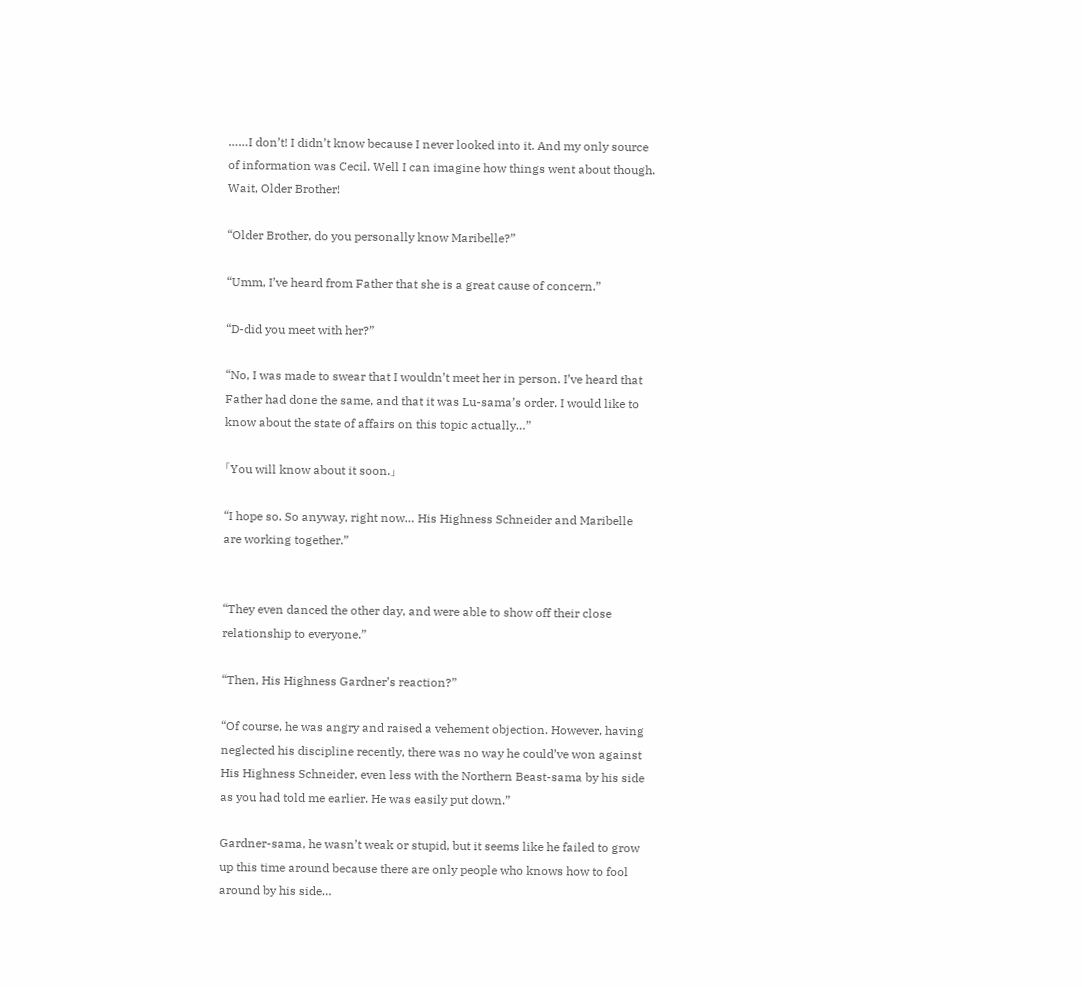……I don’t! I didn’t know because I never looked into it. And my only source of information was Cecil. Well I can imagine how things went about though. Wait, Older Brother!

“Older Brother, do you personally know Maribelle?”

“Umm, I’ve heard from Father that she is a great cause of concern.”

“D-did you meet with her?”

“No, I was made to swear that I wouldn’t meet her in person. I’ve heard that Father had done the same, and that it was Lu-sama’s order. I would like to know about the state of affairs on this topic actually…”

「You will know about it soon.」

“I hope so. So anyway, right now… His Highness Schneider and Maribelle are working together.”


“They even danced the other day, and were able to show off their close relationship to everyone.”

“Then, His Highness Gardner’s reaction?”

“Of course, he was angry and raised a vehement objection. However, having neglected his discipline recently, there was no way he could’ve won against His Highness Schneider, even less with the Northern Beast-sama by his side as you had told me earlier. He was easily put down.”

Gardner-sama, he wasn’t weak or stupid, but it seems like he failed to grow up this time around because there are only people who knows how to fool around by his side…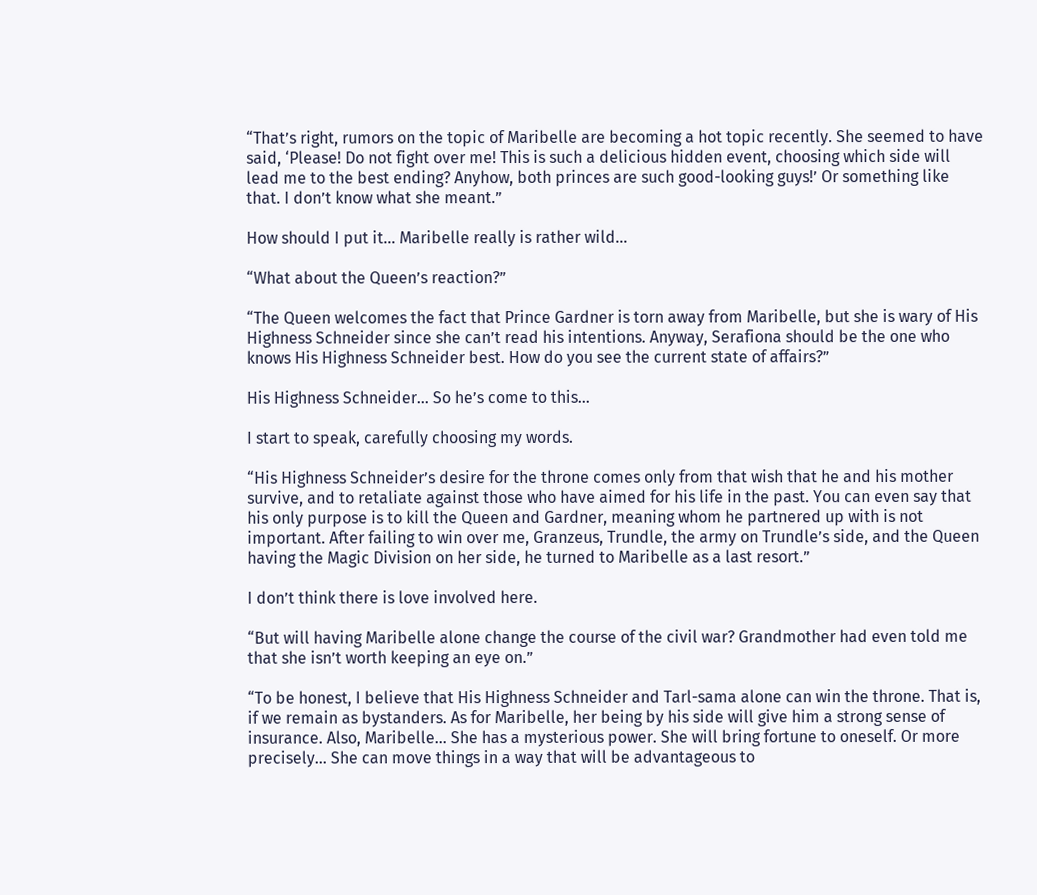“That’s right, rumors on the topic of Maribelle are becoming a hot topic recently. She seemed to have said, ‘Please! Do not fight over me! This is such a delicious hidden event, choosing which side will lead me to the best ending? Anyhow, both princes are such good-looking guys!’ Or something like that. I don’t know what she meant.”

How should I put it… Maribelle really is rather wild…

“What about the Queen’s reaction?”

“The Queen welcomes the fact that Prince Gardner is torn away from Maribelle, but she is wary of His Highness Schneider since she can’t read his intentions. Anyway, Serafiona should be the one who knows His Highness Schneider best. How do you see the current state of affairs?”

His Highness Schneider… So he’s come to this…

I start to speak, carefully choosing my words.

“His Highness Schneider’s desire for the throne comes only from that wish that he and his mother survive, and to retaliate against those who have aimed for his life in the past. You can even say that his only purpose is to kill the Queen and Gardner, meaning whom he partnered up with is not important. After failing to win over me, Granzeus, Trundle, the army on Trundle’s side, and the Queen having the Magic Division on her side, he turned to Maribelle as a last resort.”

I don’t think there is love involved here.

“But will having Maribelle alone change the course of the civil war? Grandmother had even told me that she isn’t worth keeping an eye on.”

“To be honest, I believe that His Highness Schneider and Tarl-sama alone can win the throne. That is, if we remain as bystanders. As for Maribelle, her being by his side will give him a strong sense of insurance. Also, Maribelle… She has a mysterious power. She will bring fortune to oneself. Or more precisely… She can move things in a way that will be advantageous to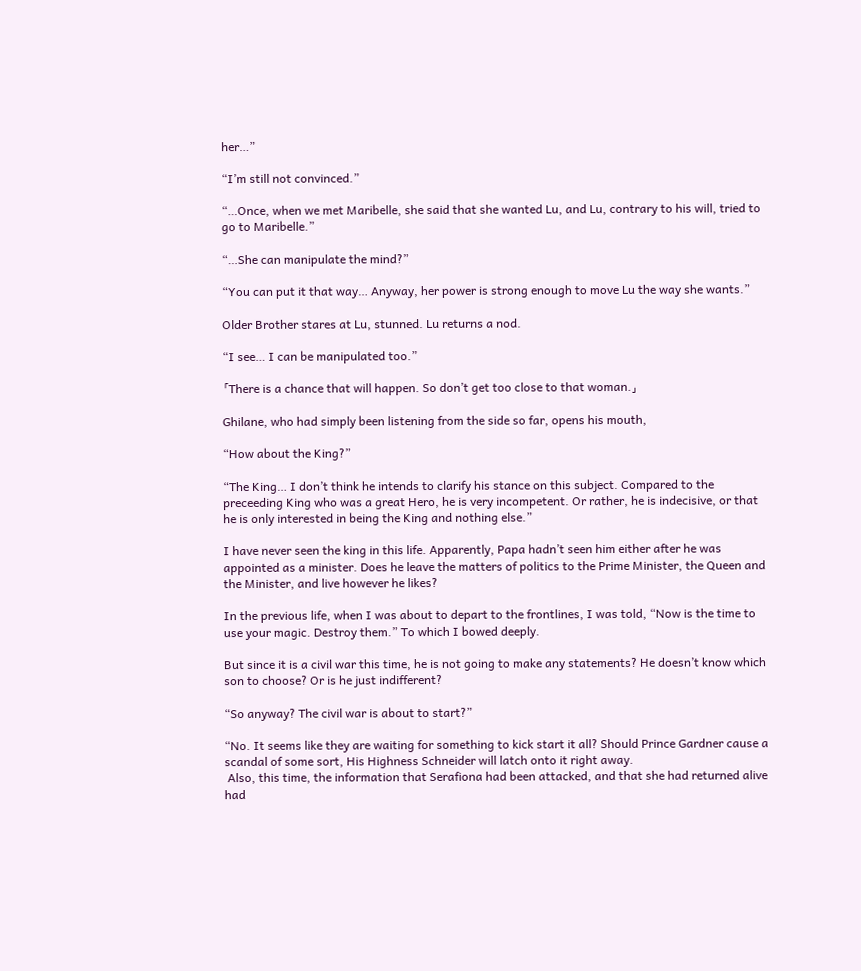her…”

“I’m still not convinced.”

“…Once, when we met Maribelle, she said that she wanted Lu, and Lu, contrary to his will, tried to go to Maribelle.”

“…She can manipulate the mind?”

“You can put it that way… Anyway, her power is strong enough to move Lu the way she wants.”

Older Brother stares at Lu, stunned. Lu returns a nod.

“I see… I can be manipulated too.”

「There is a chance that will happen. So don’t get too close to that woman.」

Ghilane, who had simply been listening from the side so far, opens his mouth,

“How about the King?”

“The King… I don’t think he intends to clarify his stance on this subject. Compared to the preceeding King who was a great Hero, he is very incompetent. Or rather, he is indecisive, or that he is only interested in being the King and nothing else.”

I have never seen the king in this life. Apparently, Papa hadn’t seen him either after he was appointed as a minister. Does he leave the matters of politics to the Prime Minister, the Queen and the Minister, and live however he likes?

In the previous life, when I was about to depart to the frontlines, I was told, “Now is the time to use your magic. Destroy them.” To which I bowed deeply.

But since it is a civil war this time, he is not going to make any statements? He doesn’t know which son to choose? Or is he just indifferent?

“So anyway? The civil war is about to start?”

“No. It seems like they are waiting for something to kick start it all? Should Prince Gardner cause a scandal of some sort, His Highness Schneider will latch onto it right away.
 Also, this time, the information that Serafiona had been attacked, and that she had returned alive had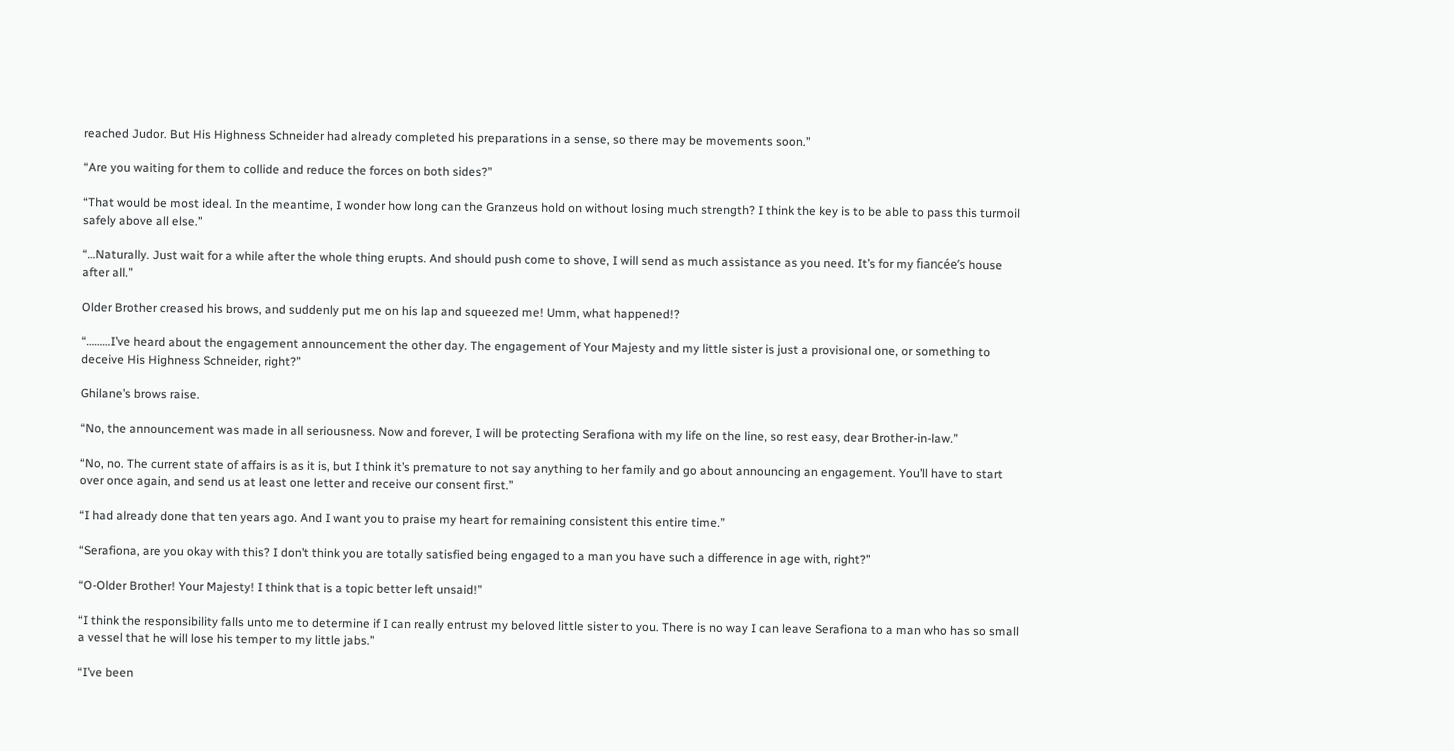reached Judor. But His Highness Schneider had already completed his preparations in a sense, so there may be movements soon.”

“Are you waiting for them to collide and reduce the forces on both sides?”

“That would be most ideal. In the meantime, I wonder how long can the Granzeus hold on without losing much strength? I think the key is to be able to pass this turmoil safely above all else.”

“…Naturally. Just wait for a while after the whole thing erupts. And should push come to shove, I will send as much assistance as you need. It’s for my fiancée’s house after all.”

Older Brother creased his brows, and suddenly put me on his lap and squeezed me! Umm, what happened!?

“………I’ve heard about the engagement announcement the other day. The engagement of Your Majesty and my little sister is just a provisional one, or something to deceive His Highness Schneider, right?”

Ghilane’s brows raise.

“No, the announcement was made in all seriousness. Now and forever, I will be protecting Serafiona with my life on the line, so rest easy, dear Brother-in-law.”

“No, no. The current state of affairs is as it is, but I think it’s premature to not say anything to her family and go about announcing an engagement. You’ll have to start over once again, and send us at least one letter and receive our consent first.”

“I had already done that ten years ago. And I want you to praise my heart for remaining consistent this entire time.”

“Serafiona, are you okay with this? I don’t think you are totally satisfied being engaged to a man you have such a difference in age with, right?”

“O-Older Brother! Your Majesty! I think that is a topic better left unsaid!”

“I think the responsibility falls unto me to determine if I can really entrust my beloved little sister to you. There is no way I can leave Serafiona to a man who has so small a vessel that he will lose his temper to my little jabs.”

“I’ve been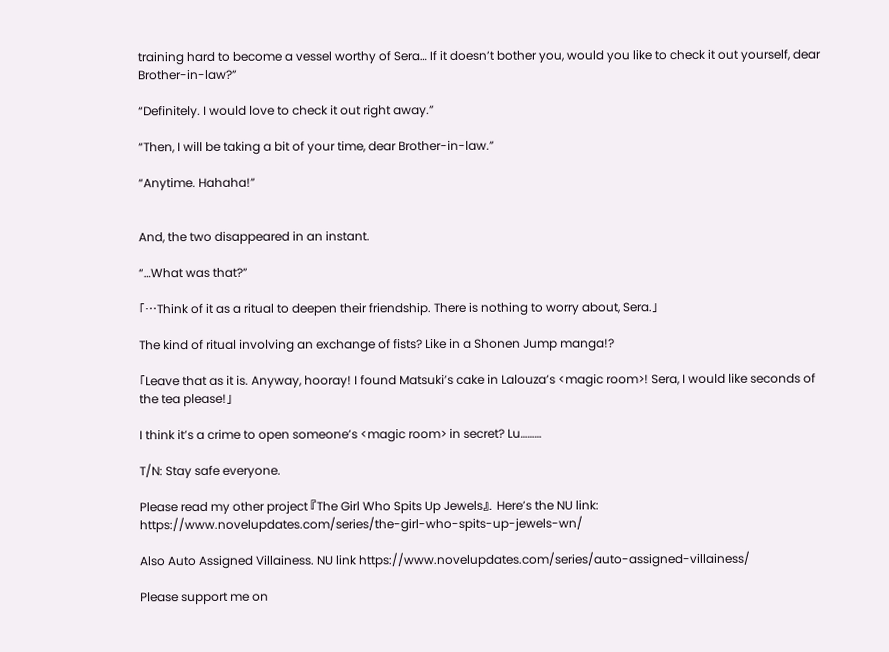training hard to become a vessel worthy of Sera… If it doesn’t bother you, would you like to check it out yourself, dear Brother-in-law?”

“Definitely. I would love to check it out right away.”

“Then, I will be taking a bit of your time, dear Brother-in-law.”

“Anytime. Hahaha!”


And, the two disappeared in an instant.

“…What was that?”

「…Think of it as a ritual to deepen their friendship. There is nothing to worry about, Sera.」

The kind of ritual involving an exchange of fists? Like in a Shonen Jump manga!?

「Leave that as it is. Anyway, hooray! I found Matsuki’s cake in Lalouza’s <magic room>! Sera, I would like seconds of the tea please!」

I think it’s a crime to open someone’s <magic room> in secret? Lu………

T/N: Stay safe everyone.

Please read my other project 『The Girl Who Spits Up Jewels』. Here’s the NU link: https://www.novelupdates.com/series/the-girl-who-spits-up-jewels-wn/

Also Auto Assigned Villainess. NU link https://www.novelupdates.com/series/auto-assigned-villainess/

Please support me on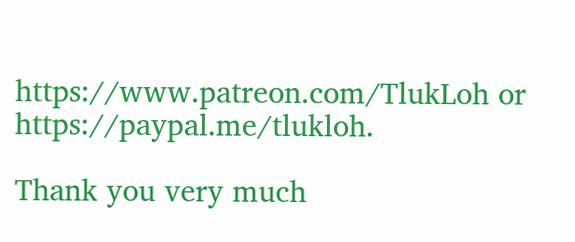https://www.patreon.com/TlukLoh or https://paypal.me/tlukloh.

Thank you very much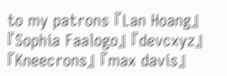to my patrons 『Lan Hoang』 『Sophia Faalogo』 『devcxyz』 『Kneecrons』 『max davis』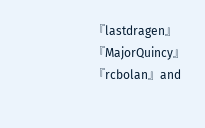『lastdragen』 『MajorQuincy』 『rcbolan』and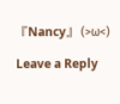『Nancy』 (>ω<)

Leave a Reply